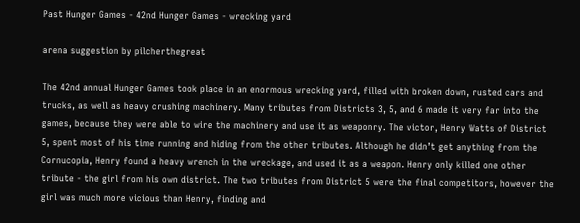Past Hunger Games - 42nd Hunger Games - wrecking yard

arena suggestion by pilcherthegreat

The 42nd annual Hunger Games took place in an enormous wrecking yard, filled with broken down, rusted cars and trucks, as well as heavy crushing machinery. Many tributes from Districts 3, 5, and 6 made it very far into the games, because they were able to wire the machinery and use it as weaponry. The victor, Henry Watts of District 5, spent most of his time running and hiding from the other tributes. Although he didn’t get anything from the Cornucopia, Henry found a heavy wrench in the wreckage, and used it as a weapon. Henry only killed one other tribute - the girl from his own district. The two tributes from District 5 were the final competitors, however the girl was much more vicious than Henry, finding and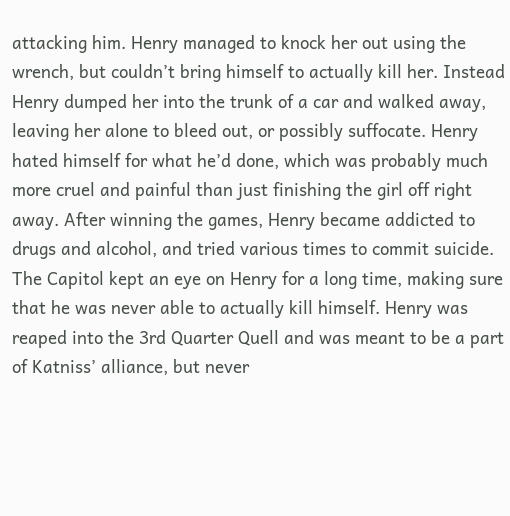attacking him. Henry managed to knock her out using the wrench, but couldn’t bring himself to actually kill her. Instead Henry dumped her into the trunk of a car and walked away, leaving her alone to bleed out, or possibly suffocate. Henry hated himself for what he’d done, which was probably much more cruel and painful than just finishing the girl off right away. After winning the games, Henry became addicted to drugs and alcohol, and tried various times to commit suicide. The Capitol kept an eye on Henry for a long time, making sure that he was never able to actually kill himself. Henry was reaped into the 3rd Quarter Quell and was meant to be a part of Katniss’ alliance, but never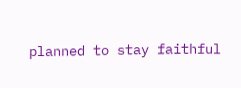planned to stay faithful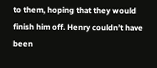to them, hoping that they would finish him off. Henry couldn’t have been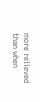more relieved than when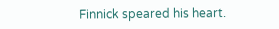Finnick speared his heart.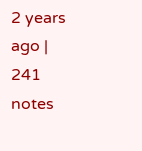2 years ago | 241 notes